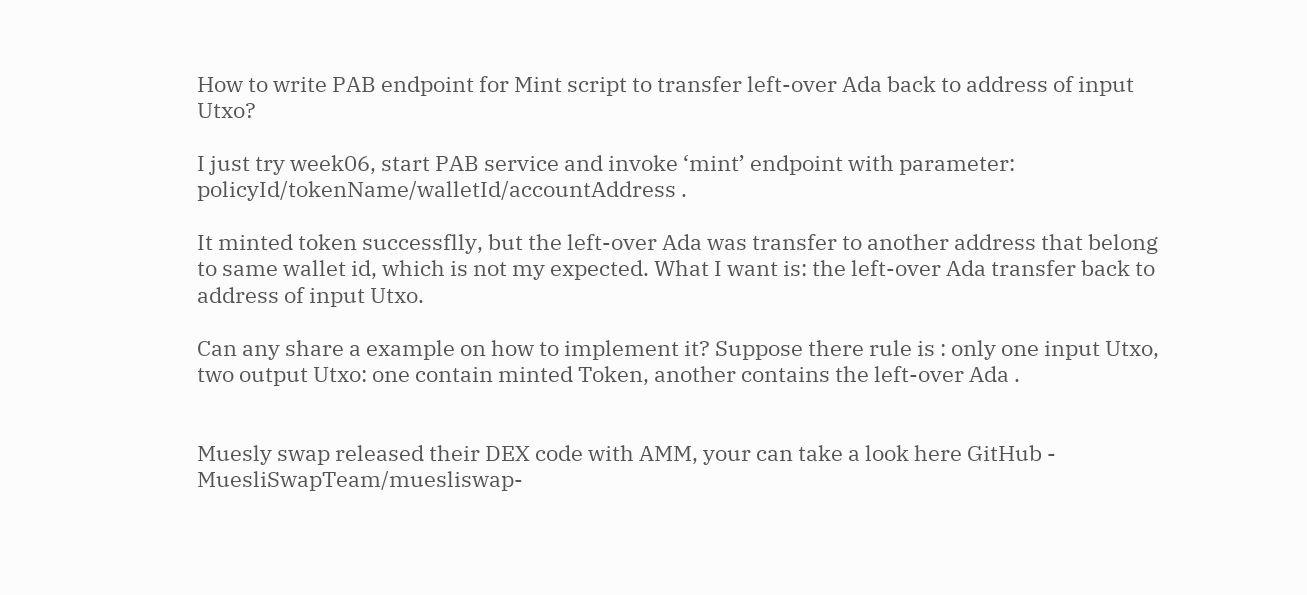How to write PAB endpoint for Mint script to transfer left-over Ada back to address of input Utxo?

I just try week06, start PAB service and invoke ‘mint’ endpoint with parameter: policyId/tokenName/walletId/accountAddress .

It minted token successflly, but the left-over Ada was transfer to another address that belong to same wallet id, which is not my expected. What I want is: the left-over Ada transfer back to address of input Utxo.

Can any share a example on how to implement it? Suppose there rule is : only one input Utxo, two output Utxo: one contain minted Token, another contains the left-over Ada .


Muesly swap released their DEX code with AMM, your can take a look here GitHub - MuesliSwapTeam/muesliswap-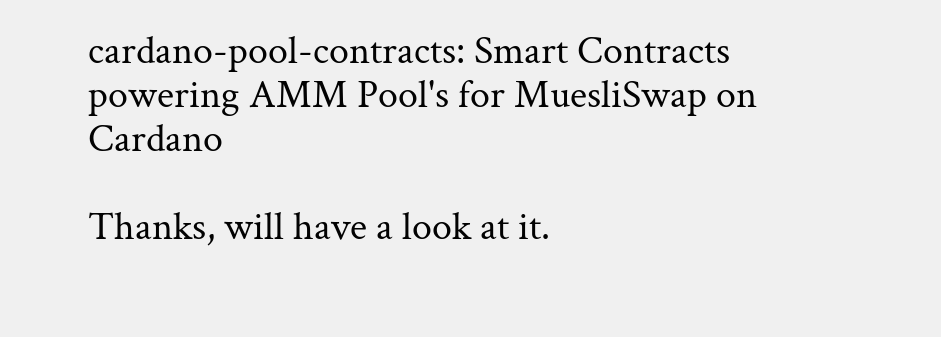cardano-pool-contracts: Smart Contracts powering AMM Pool's for MuesliSwap on Cardano

Thanks, will have a look at it.